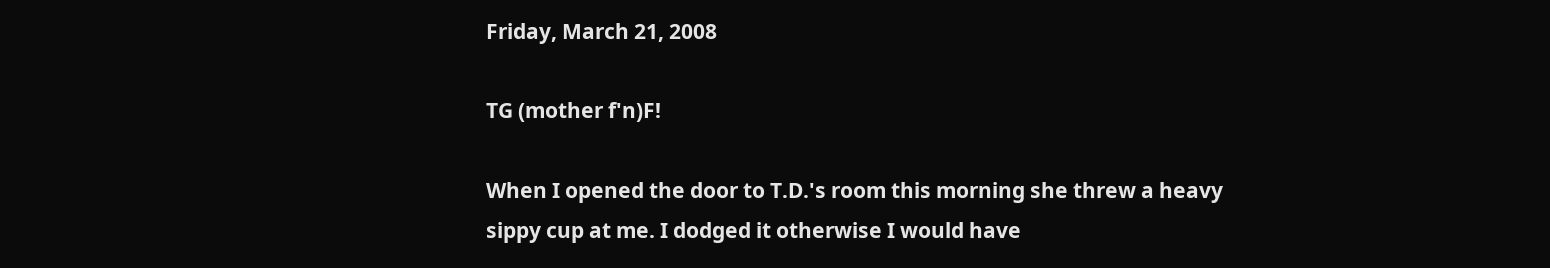Friday, March 21, 2008

TG (mother f'n)F!

When I opened the door to T.D.'s room this morning she threw a heavy sippy cup at me. I dodged it otherwise I would have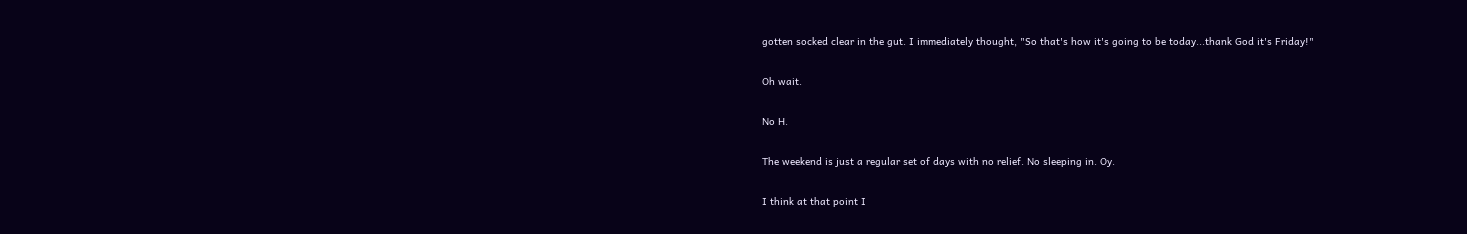gotten socked clear in the gut. I immediately thought, "So that's how it's going to be today...thank God it's Friday!"

Oh wait.

No H.

The weekend is just a regular set of days with no relief. No sleeping in. Oy.

I think at that point I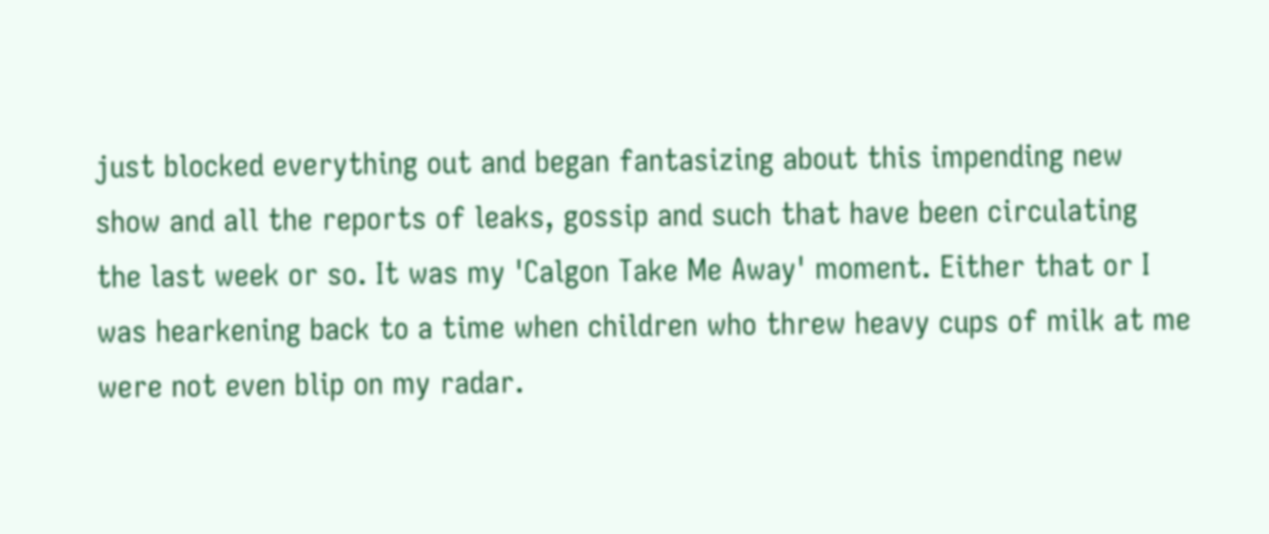just blocked everything out and began fantasizing about this impending new show and all the reports of leaks, gossip and such that have been circulating the last week or so. It was my 'Calgon Take Me Away' moment. Either that or I was hearkening back to a time when children who threw heavy cups of milk at me were not even blip on my radar.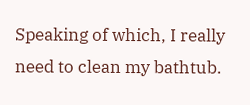Speaking of which, I really need to clean my bathtub.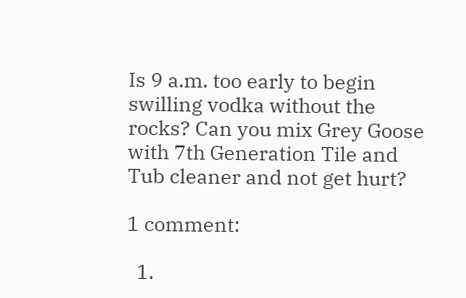Is 9 a.m. too early to begin swilling vodka without the rocks? Can you mix Grey Goose with 7th Generation Tile and Tub cleaner and not get hurt?

1 comment:

  1.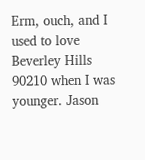Erm, ouch, and I used to love Beverley Hills 90210 when I was younger. Jason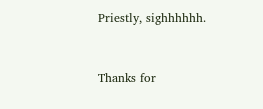Priestly, sighhhhhh.


Thanks for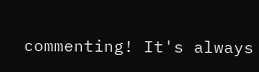commenting! It's always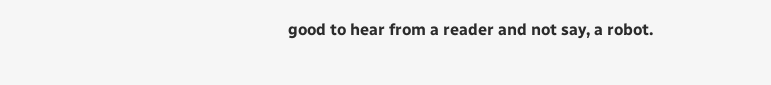good to hear from a reader and not say, a robot.